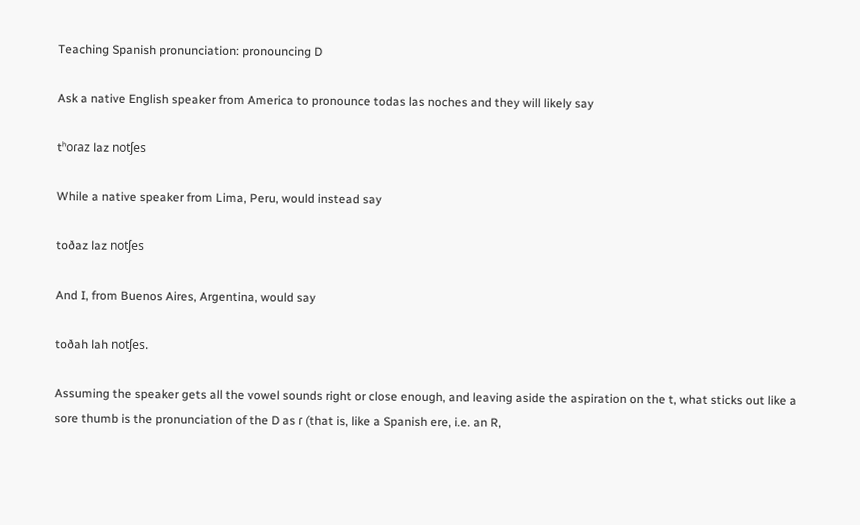Teaching Spanish pronunciation: pronouncing D

Ask a native English speaker from America to pronounce todas las noches and they will likely say

tʰoɾaz laz notʃes

While a native speaker from Lima, Peru, would instead say

toðaz laz notʃes

And I, from Buenos Aires, Argentina, would say

toðah lah notʃes.

Assuming the speaker gets all the vowel sounds right or close enough, and leaving aside the aspiration on the t, what sticks out like a sore thumb is the pronunciation of the D as ɾ (that is, like a Spanish ere, i.e. an R,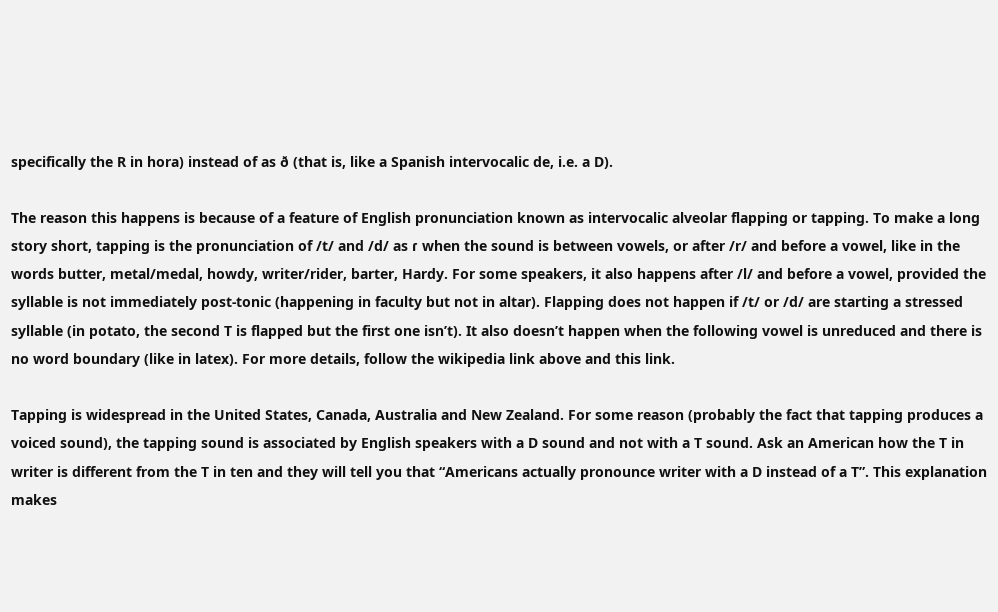specifically the R in hora) instead of as ð (that is, like a Spanish intervocalic de, i.e. a D).

The reason this happens is because of a feature of English pronunciation known as intervocalic alveolar flapping or tapping. To make a long story short, tapping is the pronunciation of /t/ and /d/ as ɾ when the sound is between vowels, or after /r/ and before a vowel, like in the words butter, metal/medal, howdy, writer/rider, barter, Hardy. For some speakers, it also happens after /l/ and before a vowel, provided the syllable is not immediately post-tonic (happening in faculty but not in altar). Flapping does not happen if /t/ or /d/ are starting a stressed syllable (in potato, the second T is flapped but the first one isn’t). It also doesn’t happen when the following vowel is unreduced and there is no word boundary (like in latex). For more details, follow the wikipedia link above and this link.

Tapping is widespread in the United States, Canada, Australia and New Zealand. For some reason (probably the fact that tapping produces a voiced sound), the tapping sound is associated by English speakers with a D sound and not with a T sound. Ask an American how the T in writer is different from the T in ten and they will tell you that “Americans actually pronounce writer with a D instead of a T”. This explanation makes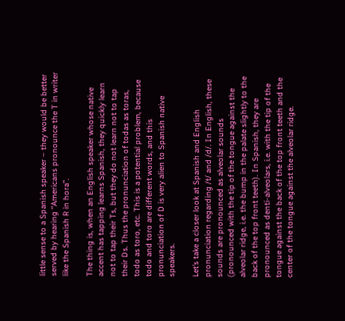little sense to a Spanish speaker – they would be better served by hearing “Americans pronounce the T in writer like the Spanish R in hora”.

The thing is, when an English speaker whose native accent has tapping learns Spanish, they quickly learn not to tap their Ts, but they do not learn not to tap their Ds. Thus the pronunciation of todas as toras, todo as toro, etc. This is a potential problem, because todo and toro are different words, and this pronunciation of D is very alien to Spanish native speakers.

Let’s take a closer look at Spanish and English pronunciation regarding /t/ and /d/. In English, these sounds are pronounced as alveolar sounds (pronounced with the tip of the tongue against the alveolar ridge, i.e. the bump in the palate slightly to the back of the top front teeth). In Spanish, they are pronounced as denti-alveolars, i.e. with the tip of the tongue against the back of the top front teeth and the center of the tongue against the alveolar ridge.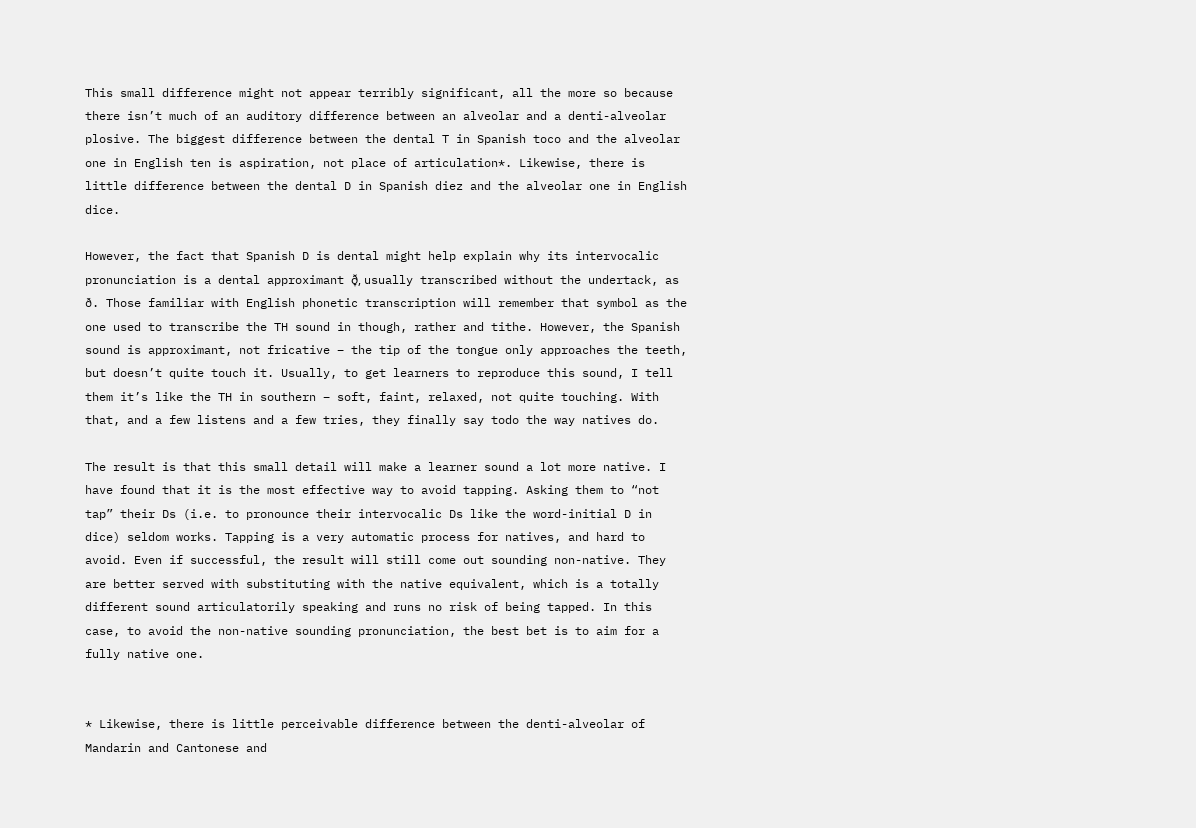This small difference might not appear terribly significant, all the more so because there isn’t much of an auditory difference between an alveolar and a denti-alveolar plosive. The biggest difference between the dental T in Spanish toco and the alveolar one in English ten is aspiration, not place of articulation*. Likewise, there is little difference between the dental D in Spanish diez and the alveolar one in English dice.

However, the fact that Spanish D is dental might help explain why its intervocalic pronunciation is a dental approximant ð̞, usually transcribed without the undertack, as ð. Those familiar with English phonetic transcription will remember that symbol as the one used to transcribe the TH sound in though, rather and tithe. However, the Spanish sound is approximant, not fricative – the tip of the tongue only approaches the teeth, but doesn’t quite touch it. Usually, to get learners to reproduce this sound, I tell them it’s like the TH in southern – soft, faint, relaxed, not quite touching. With that, and a few listens and a few tries, they finally say todo the way natives do.

The result is that this small detail will make a learner sound a lot more native. I have found that it is the most effective way to avoid tapping. Asking them to “not tap” their Ds (i.e. to pronounce their intervocalic Ds like the word-initial D in dice) seldom works. Tapping is a very automatic process for natives, and hard to avoid. Even if successful, the result will still come out sounding non-native. They are better served with substituting with the native equivalent, which is a totally different sound articulatorily speaking and runs no risk of being tapped. In this case, to avoid the non-native sounding pronunciation, the best bet is to aim for a fully native one.


* Likewise, there is little perceivable difference between the denti-alveolar of Mandarin and Cantonese and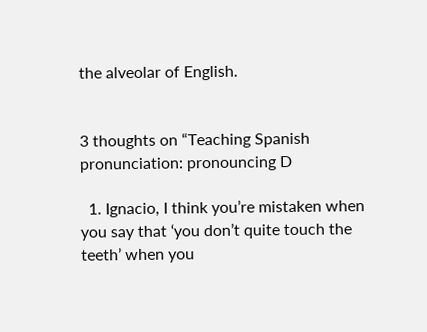the alveolar of English.


3 thoughts on “Teaching Spanish pronunciation: pronouncing D

  1. Ignacio, I think you’re mistaken when you say that ‘you don’t quite touch the teeth’ when you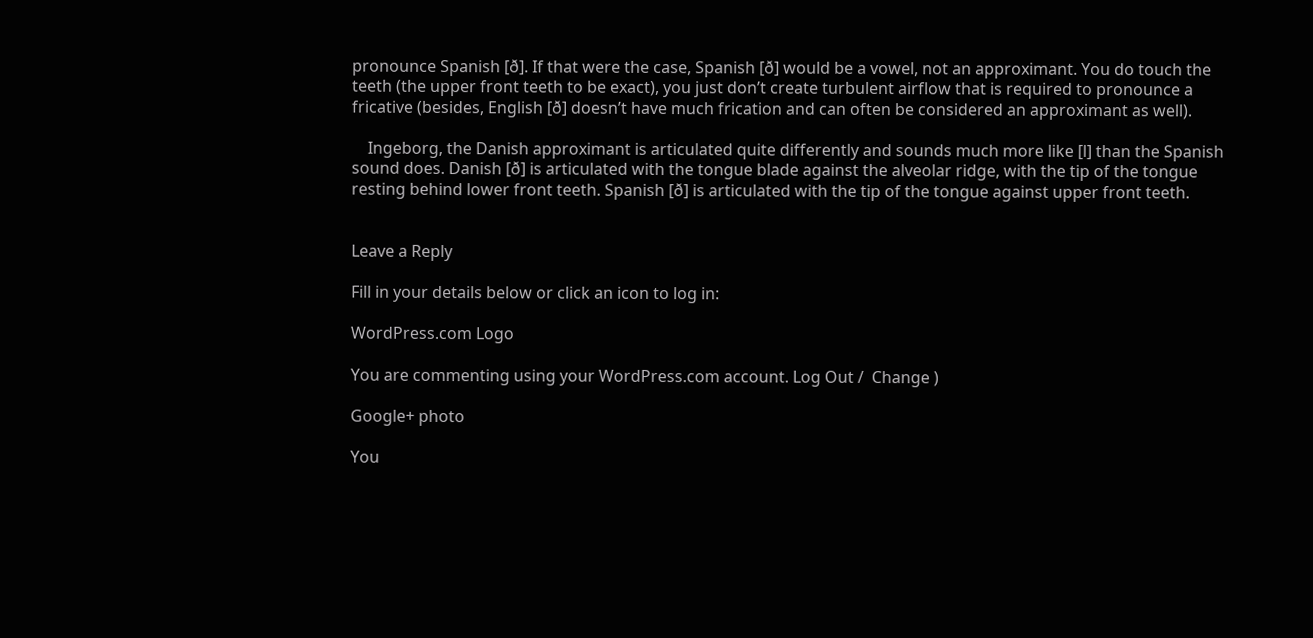pronounce Spanish [ð]. If that were the case, Spanish [ð] would be a vowel, not an approximant. You do touch the teeth (the upper front teeth to be exact), you just don’t create turbulent airflow that is required to pronounce a fricative (besides, English [ð] doesn’t have much frication and can often be considered an approximant as well).

    Ingeborg, the Danish approximant is articulated quite differently and sounds much more like [l] than the Spanish sound does. Danish [ð] is articulated with the tongue blade against the alveolar ridge, with the tip of the tongue resting behind lower front teeth. Spanish [ð] is articulated with the tip of the tongue against upper front teeth.


Leave a Reply

Fill in your details below or click an icon to log in:

WordPress.com Logo

You are commenting using your WordPress.com account. Log Out /  Change )

Google+ photo

You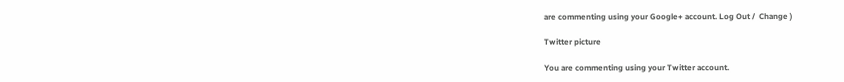are commenting using your Google+ account. Log Out /  Change )

Twitter picture

You are commenting using your Twitter account.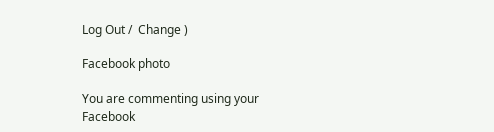Log Out /  Change )

Facebook photo

You are commenting using your Facebook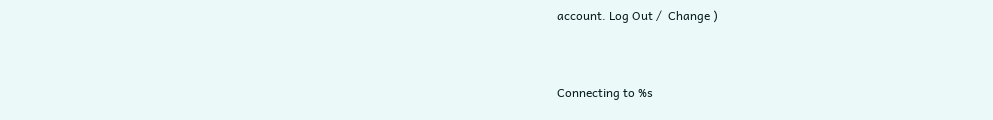account. Log Out /  Change )


Connecting to %s